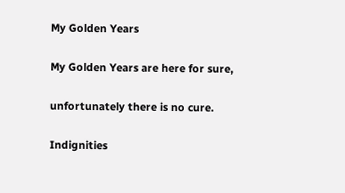My Golden Years

My Golden Years are here for sure,

unfortunately there is no cure.

Indignities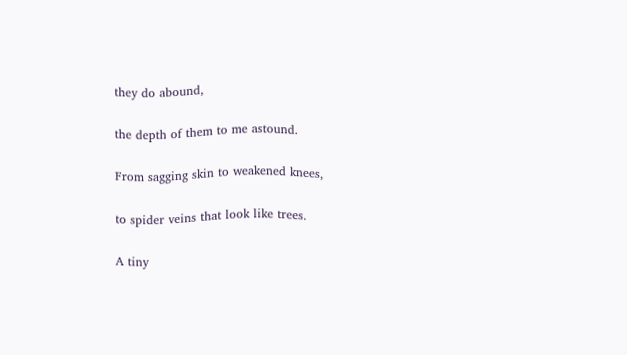they do abound,

the depth of them to me astound.

From sagging skin to weakened knees,

to spider veins that look like trees.

A tiny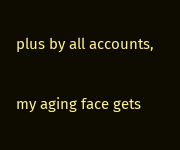plus by all accounts,

my aging face gets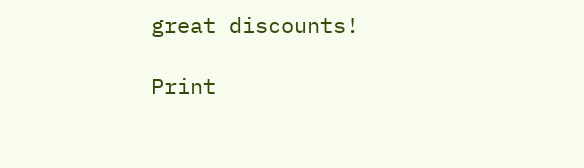great discounts!

Print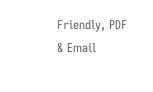Friendly, PDF & Email